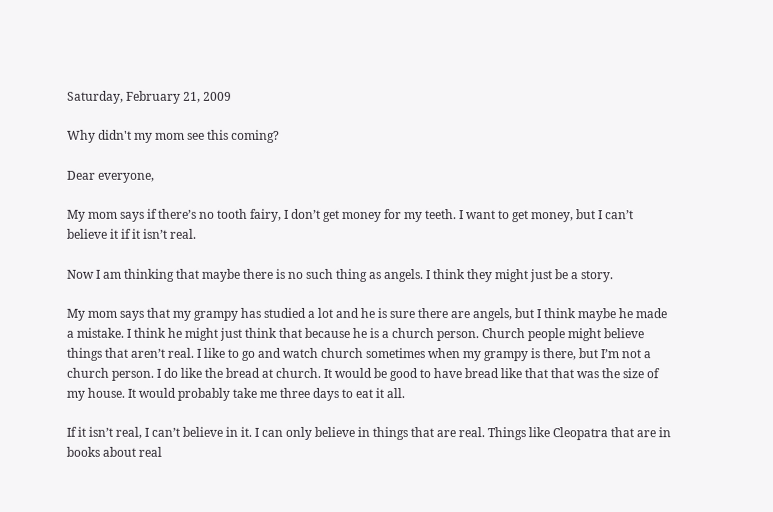Saturday, February 21, 2009

Why didn't my mom see this coming?

Dear everyone,

My mom says if there’s no tooth fairy, I don’t get money for my teeth. I want to get money, but I can’t believe it if it isn’t real.

Now I am thinking that maybe there is no such thing as angels. I think they might just be a story.

My mom says that my grampy has studied a lot and he is sure there are angels, but I think maybe he made a mistake. I think he might just think that because he is a church person. Church people might believe things that aren’t real. I like to go and watch church sometimes when my grampy is there, but I’m not a church person. I do like the bread at church. It would be good to have bread like that that was the size of my house. It would probably take me three days to eat it all.

If it isn’t real, I can’t believe in it. I can only believe in things that are real. Things like Cleopatra that are in books about real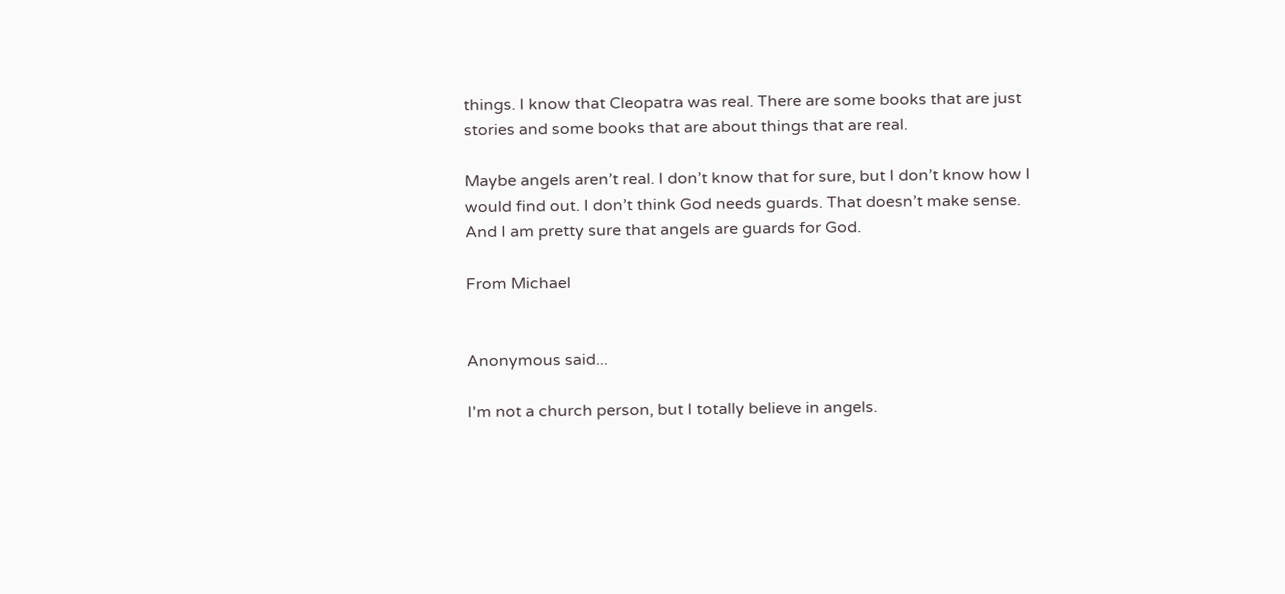things. I know that Cleopatra was real. There are some books that are just stories and some books that are about things that are real.

Maybe angels aren’t real. I don’t know that for sure, but I don’t know how I would find out. I don’t think God needs guards. That doesn’t make sense. And I am pretty sure that angels are guards for God.

From Michael


Anonymous said...

I'm not a church person, but I totally believe in angels.